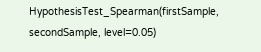HypothesisTest_Spearman(firstSample, secondSample, level=0.05)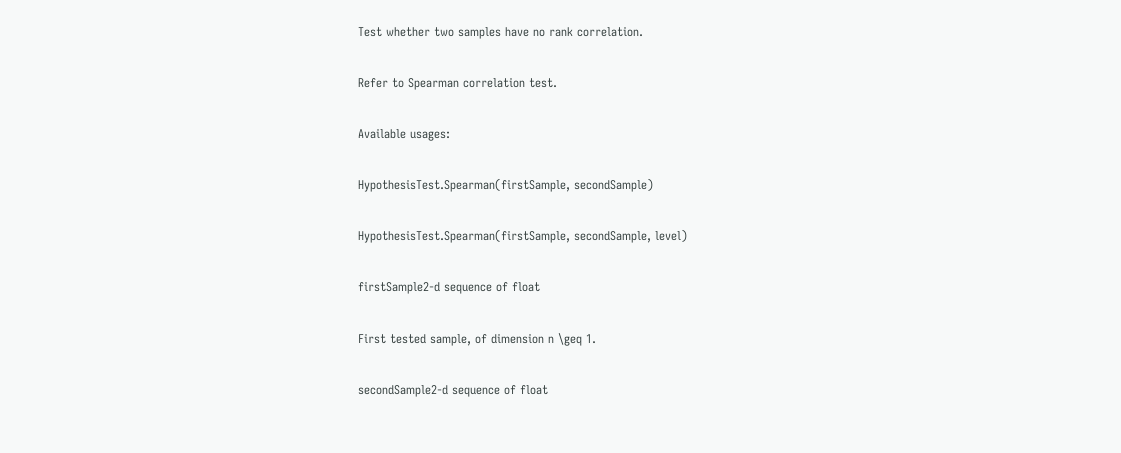Test whether two samples have no rank correlation.

Refer to Spearman correlation test.

Available usages:

HypothesisTest.Spearman(firstSample, secondSample)

HypothesisTest.Spearman(firstSample, secondSample, level)

firstSample2-d sequence of float

First tested sample, of dimension n \geq 1.

secondSample2-d sequence of float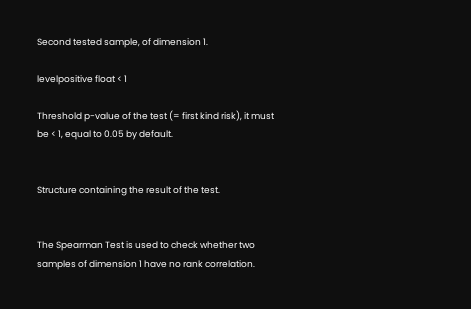Second tested sample, of dimension 1.

levelpositive float < 1

Threshold p-value of the test (= first kind risk), it must be < 1, equal to 0.05 by default.


Structure containing the result of the test.


The Spearman Test is used to check whether two samples of dimension 1 have no rank correlation.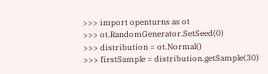>>> import openturns as ot
>>> ot.RandomGenerator.SetSeed(0)
>>> distribution = ot.Normal()
>>> firstSample = distribution.getSample(30)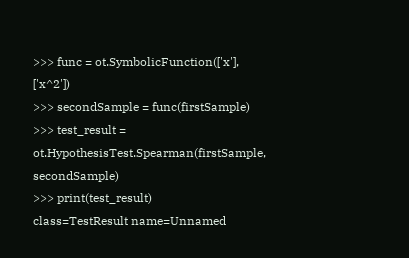>>> func = ot.SymbolicFunction(['x'], ['x^2'])
>>> secondSample = func(firstSample)
>>> test_result = ot.HypothesisTest.Spearman(firstSample, secondSample)
>>> print(test_result)
class=TestResult name=Unnamed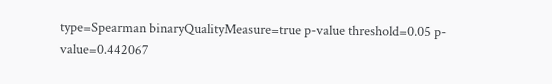type=Spearman binaryQualityMeasure=true p-value threshold=0.05 p-value=0.442067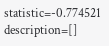statistic=-0.774521 description=[]